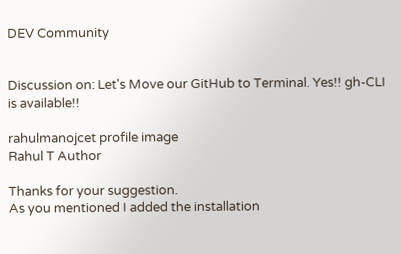DEV Community


Discussion on: Let's Move our GitHub to Terminal. Yes!! gh-CLI is available!!

rahulmanojcet profile image
Rahul T Author

Thanks for your suggestion.
As you mentioned I added the installation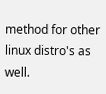method for other linux distro's as well.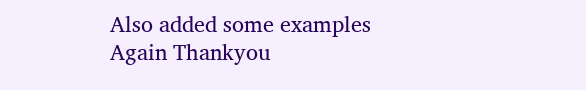Also added some examples
Again Thankyou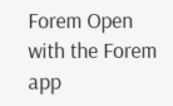Forem Open with the Forem app